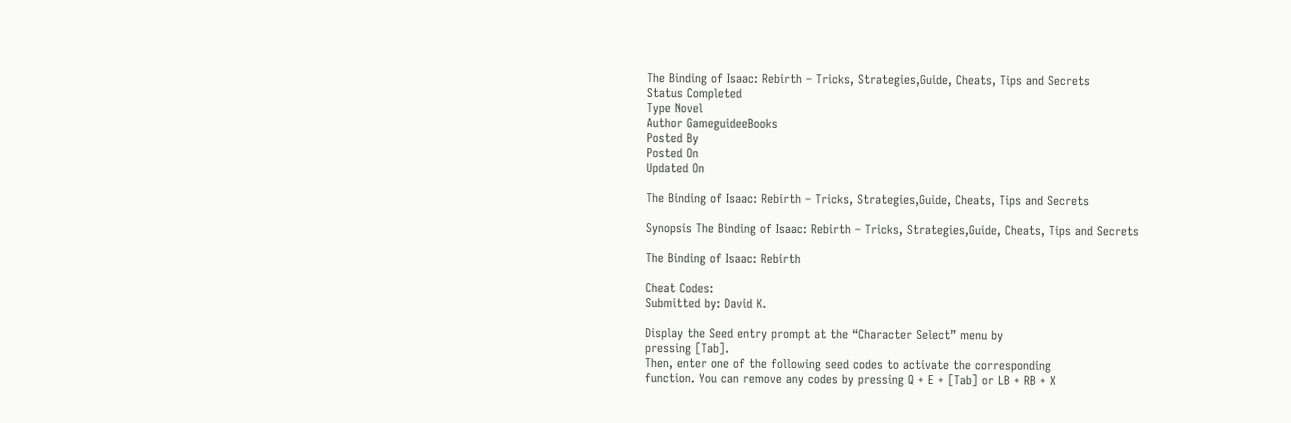The Binding of Isaac: Rebirth – Tricks, Strategies,Guide, Cheats, Tips and Secrets
Status Completed
Type Novel
Author GameguideeBooks
Posted By
Posted On
Updated On

The Binding of Isaac: Rebirth – Tricks, Strategies,Guide, Cheats, Tips and Secrets

Synopsis The Binding of Isaac: Rebirth – Tricks, Strategies,Guide, Cheats, Tips and Secrets

The Binding of Isaac: Rebirth

Cheat Codes:
Submitted by: David K.

Display the Seed entry prompt at the “Character Select” menu by
pressing [Tab].
Then, enter one of the following seed codes to activate the corresponding
function. You can remove any codes by pressing Q + E + [Tab] or LB + RB + X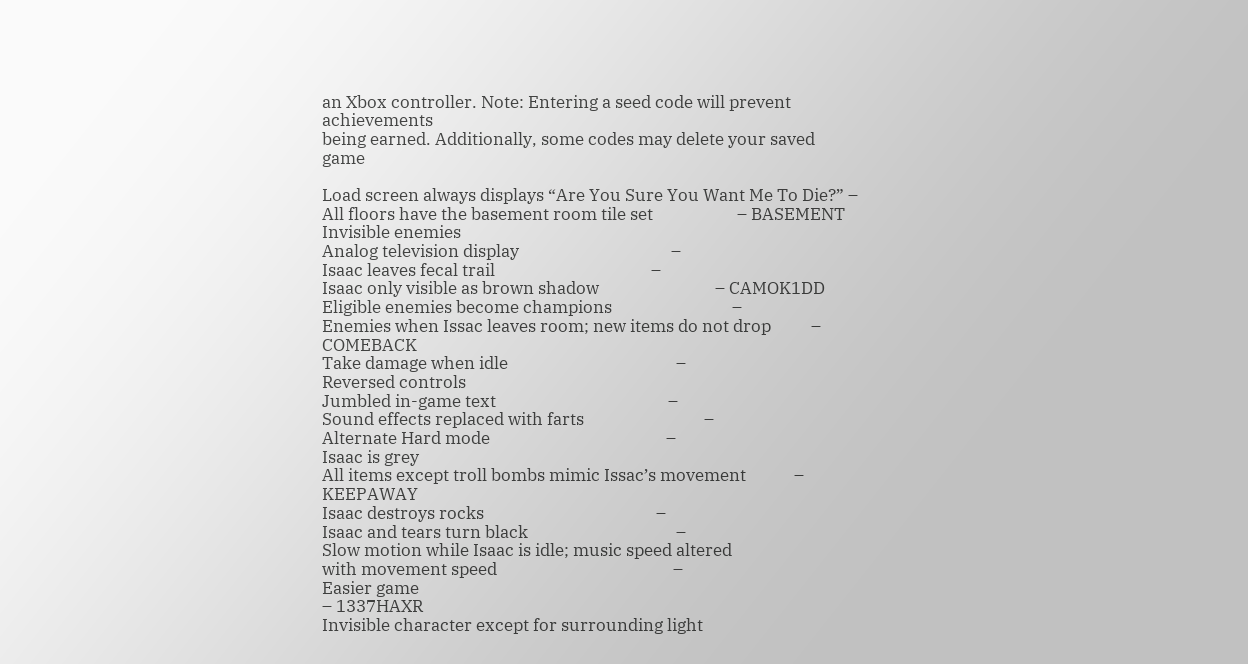an Xbox controller. Note: Entering a seed code will prevent achievements
being earned. Additionally, some codes may delete your saved game

Load screen always displays “Are You Sure You Want Me To Die?” –
All floors have the basement room tile set                     – BASEMENT
Invisible enemies
Analog television display                                      –
Isaac leaves fecal trail                                       –
Isaac only visible as brown shadow                             – CAMOK1DD
Eligible enemies become champions                              –
Enemies when Issac leaves room; new items do not drop          – COMEBACK
Take damage when idle                                          –
Reversed controls
Jumbled in-game text                                           –
Sound effects replaced with farts                              –
Alternate Hard mode                                            –
Isaac is grey
All items except troll bombs mimic Issac’s movement            – KEEPAWAY
Isaac destroys rocks                                           –
Isaac and tears turn black                                     –
Slow motion while Isaac is idle; music speed altered
with movement speed                                            –
Easier game
– 1337HAXR
Invisible character except for surrounding light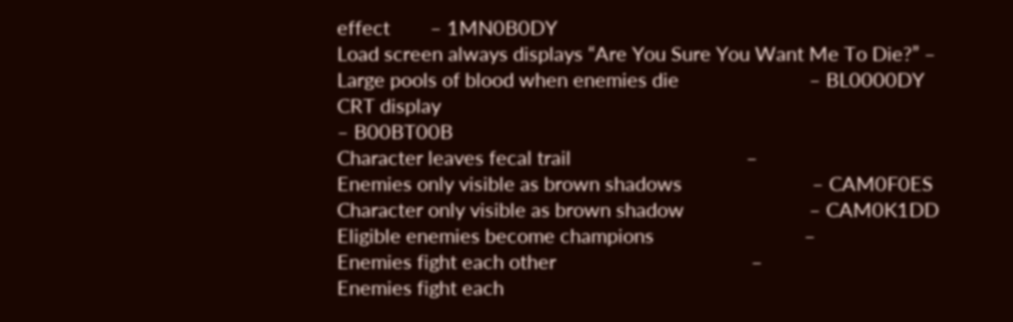effect        – 1MN0B0DY
Load screen always displays “Are You Sure You Want Me To Die?” –
Large pools of blood when enemies die                          – BL0000DY
CRT display
– B00BT00B
Character leaves fecal trail                                   –
Enemies only visible as brown shadows                          – CAM0F0ES
Character only visible as brown shadow                         – CAM0K1DD
Eligible enemies become champions                              –
Enemies fight each other                                       –
Enemies fight each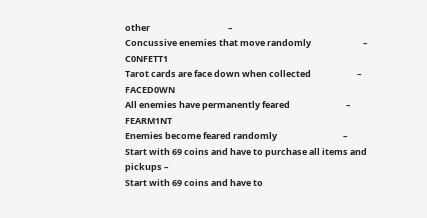other                                       –
Concussive enemies that move randomly                          – C0NFETT1
Tarot cards are face down when collected                       – FACED0WN
All enemies have permanently feared                            – FEARM1NT
Enemies become feared randomly                                 –
Start with 69 coins and have to purchase all items and pickups –
Start with 69 coins and have to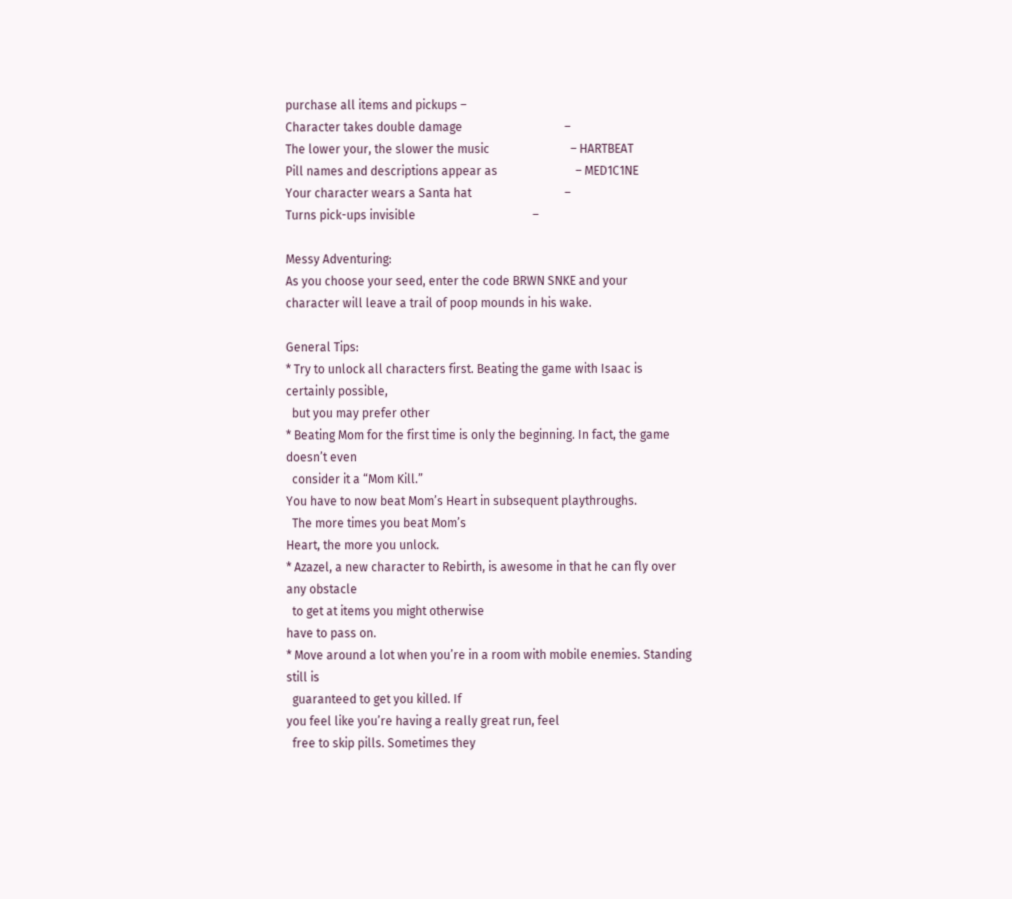purchase all items and pickups –
Character takes double damage                                  –
The lower your, the slower the music                           – HARTBEAT
Pill names and descriptions appear as                          – MED1C1NE
Your character wears a Santa hat                               –
Turns pick-ups invisible                                       –

Messy Adventuring:
As you choose your seed, enter the code BRWN SNKE and your
character will leave a trail of poop mounds in his wake.

General Tips:
* Try to unlock all characters first. Beating the game with Isaac is
certainly possible,
  but you may prefer other
* Beating Mom for the first time is only the beginning. In fact, the game
doesn’t even
  consider it a “Mom Kill.”
You have to now beat Mom’s Heart in subsequent playthroughs.
  The more times you beat Mom’s
Heart, the more you unlock.
* Azazel, a new character to Rebirth, is awesome in that he can fly over
any obstacle
  to get at items you might otherwise
have to pass on.
* Move around a lot when you’re in a room with mobile enemies. Standing
still is
  guaranteed to get you killed. If
you feel like you’re having a really great run, feel
  free to skip pills. Sometimes they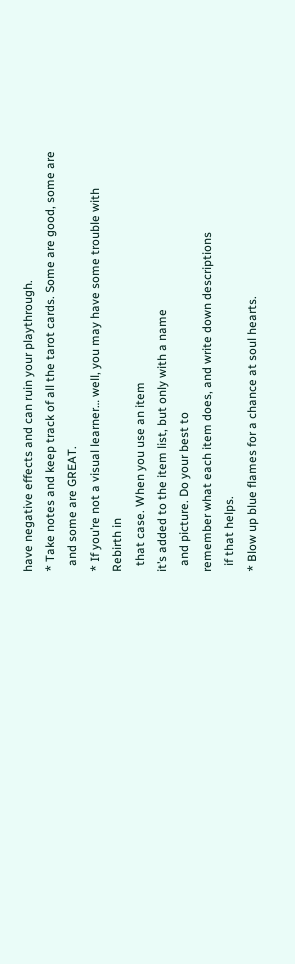have negative effects and can ruin your playthrough.
* Take notes and keep track of all the tarot cards. Some are good, some are
  and some are GREAT.
* If you’re not a visual learner… well, you may have some trouble with
Rebirth in
  that case. When you use an item
it’s added to the item list, but only with a name
  and picture. Do your best to
remember what each item does, and write down descriptions
  if that helps.
* Blow up blue flames for a chance at soul hearts.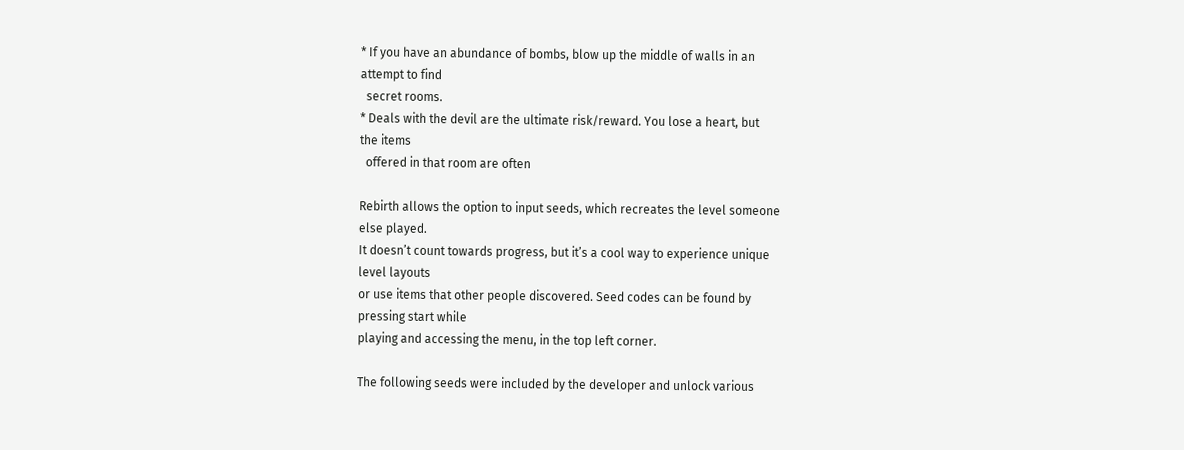* If you have an abundance of bombs, blow up the middle of walls in an
attempt to find
  secret rooms.
* Deals with the devil are the ultimate risk/reward. You lose a heart, but
the items
  offered in that room are often

Rebirth allows the option to input seeds, which recreates the level someone
else played.
It doesn’t count towards progress, but it’s a cool way to experience unique
level layouts
or use items that other people discovered. Seed codes can be found by
pressing start while
playing and accessing the menu, in the top left corner.

The following seeds were included by the developer and unlock various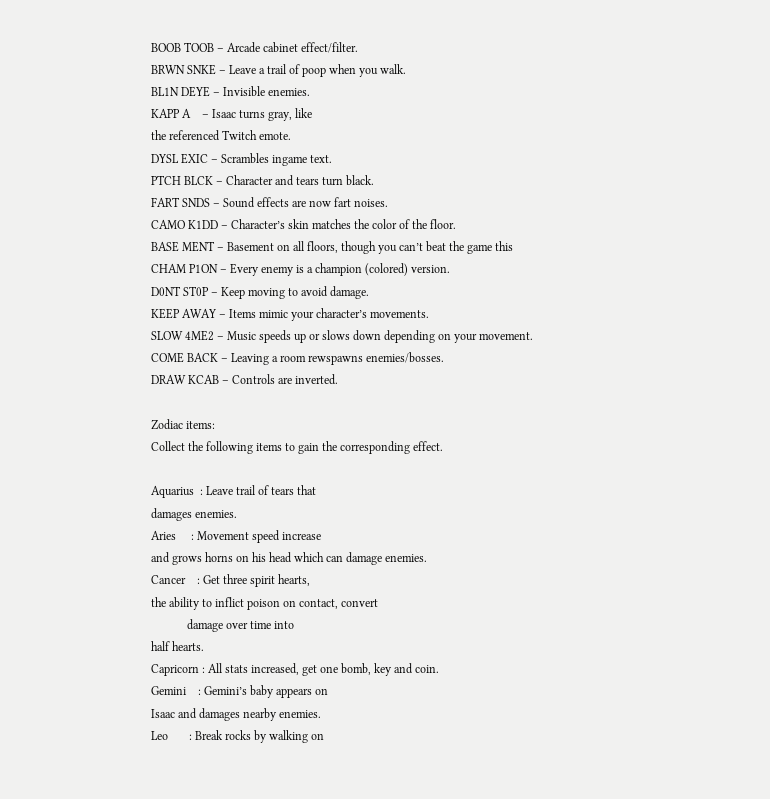BOOB TOOB – Arcade cabinet effect/filter.
BRWN SNKE – Leave a trail of poop when you walk.
BL1N DEYE – Invisible enemies.
KAPP A    – Isaac turns gray, like
the referenced Twitch emote.
DYSL EXIC – Scrambles ingame text.
PTCH BLCK – Character and tears turn black.
FART SNDS – Sound effects are now fart noises.
CAMO K1DD – Character’s skin matches the color of the floor.
BASE MENT – Basement on all floors, though you can’t beat the game this
CHAM P1ON – Every enemy is a champion (colored) version.
D0NT ST0P – Keep moving to avoid damage.
KEEP AWAY – Items mimic your character’s movements.
SLOW 4ME2 – Music speeds up or slows down depending on your movement.
COME BACK – Leaving a room rewspawns enemies/bosses.
DRAW KCAB – Controls are inverted.

Zodiac items:
Collect the following items to gain the corresponding effect.

Aquarius  : Leave trail of tears that
damages enemies.
Aries     : Movement speed increase
and grows horns on his head which can damage enemies.
Cancer    : Get three spirit hearts,
the ability to inflict poison on contact, convert
            damage over time into
half hearts.
Capricorn : All stats increased, get one bomb, key and coin.
Gemini    : Gemini’s baby appears on
Isaac and damages nearby enemies.
Leo       : Break rocks by walking on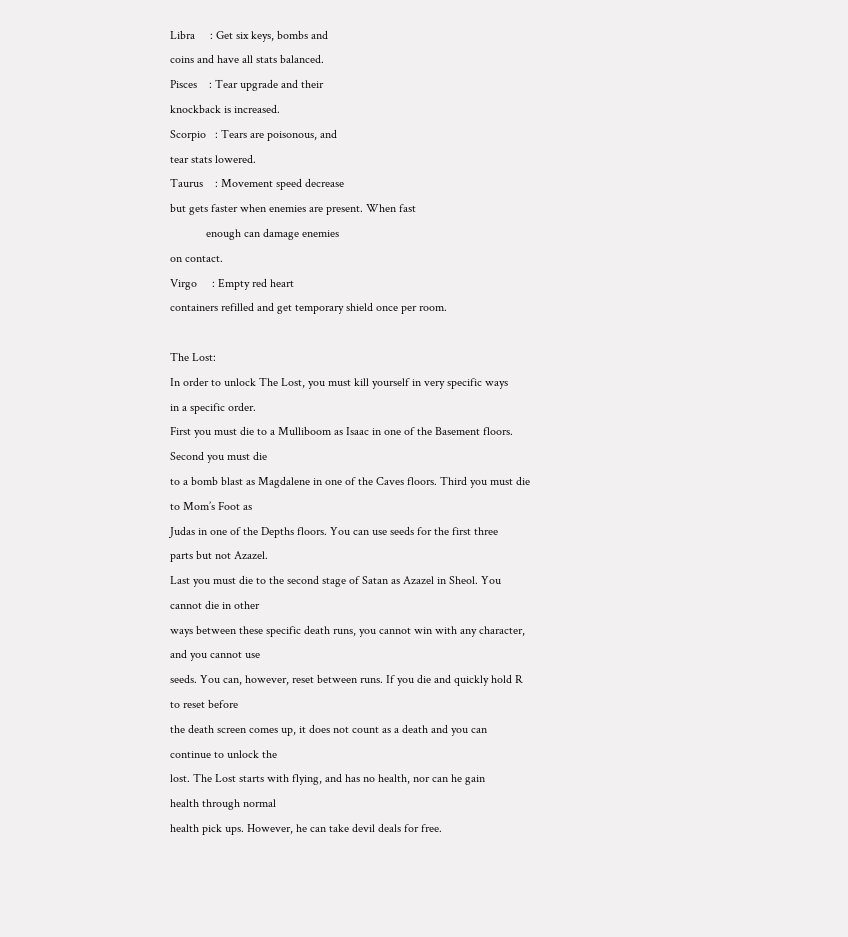Libra     : Get six keys, bombs and
coins and have all stats balanced.
Pisces    : Tear upgrade and their
knockback is increased.
Scorpio   : Tears are poisonous, and
tear stats lowered.
Taurus    : Movement speed decrease
but gets faster when enemies are present. When fast
            enough can damage enemies
on contact.
Virgo     : Empty red heart
containers refilled and get temporary shield once per room.

The Lost:
In order to unlock The Lost, you must kill yourself in very specific ways
in a specific order.
First you must die to a Mulliboom as Isaac in one of the Basement floors.
Second you must die
to a bomb blast as Magdalene in one of the Caves floors. Third you must die
to Mom’s Foot as
Judas in one of the Depths floors. You can use seeds for the first three
parts but not Azazel.
Last you must die to the second stage of Satan as Azazel in Sheol. You
cannot die in other
ways between these specific death runs, you cannot win with any character,
and you cannot use
seeds. You can, however, reset between runs. If you die and quickly hold R
to reset before
the death screen comes up, it does not count as a death and you can
continue to unlock the
lost. The Lost starts with flying, and has no health, nor can he gain
health through normal
health pick ups. However, he can take devil deals for free.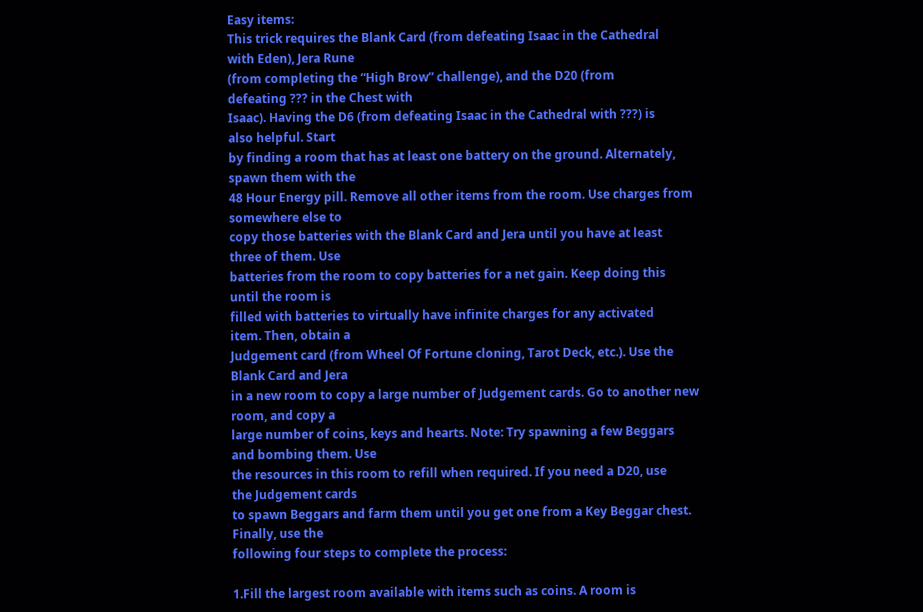Easy items:
This trick requires the Blank Card (from defeating Isaac in the Cathedral
with Eden), Jera Rune
(from completing the “High Brow” challenge), and the D20 (from
defeating ??? in the Chest with
Isaac). Having the D6 (from defeating Isaac in the Cathedral with ???) is
also helpful. Start
by finding a room that has at least one battery on the ground. Alternately,
spawn them with the
48 Hour Energy pill. Remove all other items from the room. Use charges from
somewhere else to
copy those batteries with the Blank Card and Jera until you have at least
three of them. Use
batteries from the room to copy batteries for a net gain. Keep doing this
until the room is
filled with batteries to virtually have infinite charges for any activated
item. Then, obtain a
Judgement card (from Wheel Of Fortune cloning, Tarot Deck, etc.). Use the
Blank Card and Jera
in a new room to copy a large number of Judgement cards. Go to another new
room, and copy a
large number of coins, keys and hearts. Note: Try spawning a few Beggars
and bombing them. Use
the resources in this room to refill when required. If you need a D20, use
the Judgement cards
to spawn Beggars and farm them until you get one from a Key Beggar chest.
Finally, use the
following four steps to complete the process:

1.Fill the largest room available with items such as coins. A room is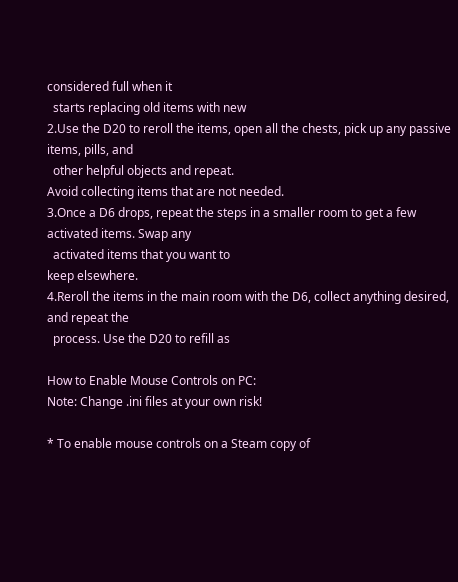considered full when it
  starts replacing old items with new
2.Use the D20 to reroll the items, open all the chests, pick up any passive
items, pills, and
  other helpful objects and repeat.
Avoid collecting items that are not needed.
3.Once a D6 drops, repeat the steps in a smaller room to get a few
activated items. Swap any
  activated items that you want to
keep elsewhere.
4.Reroll the items in the main room with the D6, collect anything desired,
and repeat the
  process. Use the D20 to refill as

How to Enable Mouse Controls on PC:
Note: Change .ini files at your own risk!

* To enable mouse controls on a Steam copy of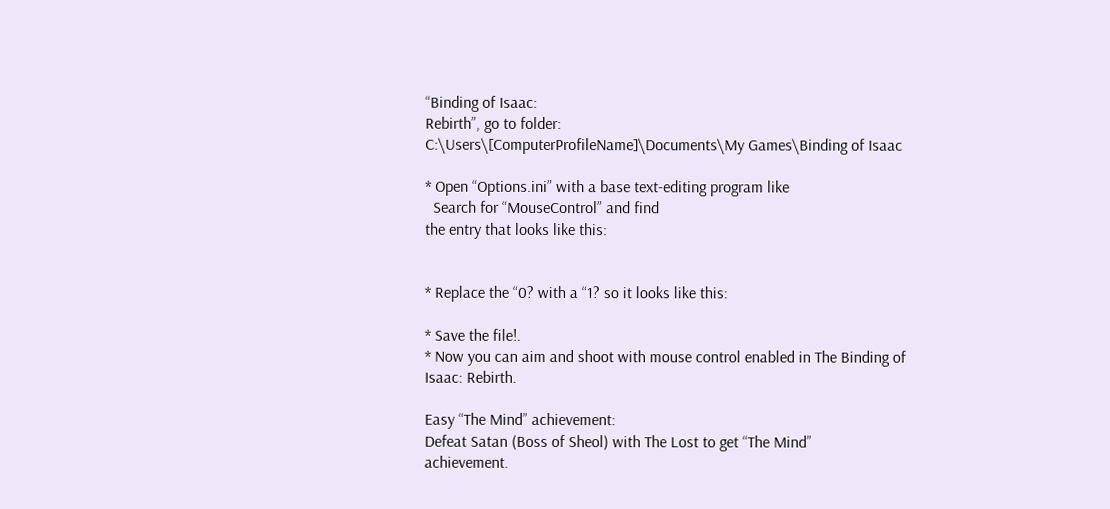“Binding of Isaac:
Rebirth”, go to folder:
C:\Users\[ComputerProfileName]\Documents\My Games\Binding of Isaac

* Open “Options.ini” with a base text-editing program like
  Search for “MouseControl” and find
the entry that looks like this:


* Replace the “0? with a “1? so it looks like this:

* Save the file!.
* Now you can aim and shoot with mouse control enabled in The Binding of
Isaac: Rebirth.

Easy “The Mind” achievement:
Defeat Satan (Boss of Sheol) with The Lost to get “The Mind”
achievement.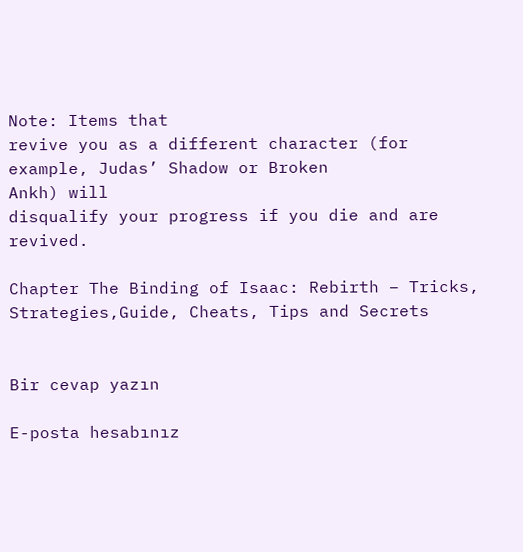Note: Items that
revive you as a different character (for example, Judas’ Shadow or Broken
Ankh) will
disqualify your progress if you die and are revived.

Chapter The Binding of Isaac: Rebirth – Tricks, Strategies,Guide, Cheats, Tips and Secrets


Bir cevap yazın

E-posta hesabınız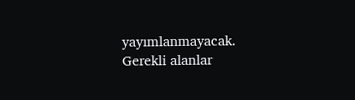yayımlanmayacak. Gerekli alanlar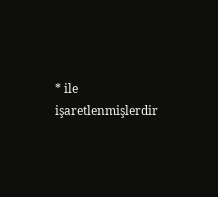* ile işaretlenmişlerdir